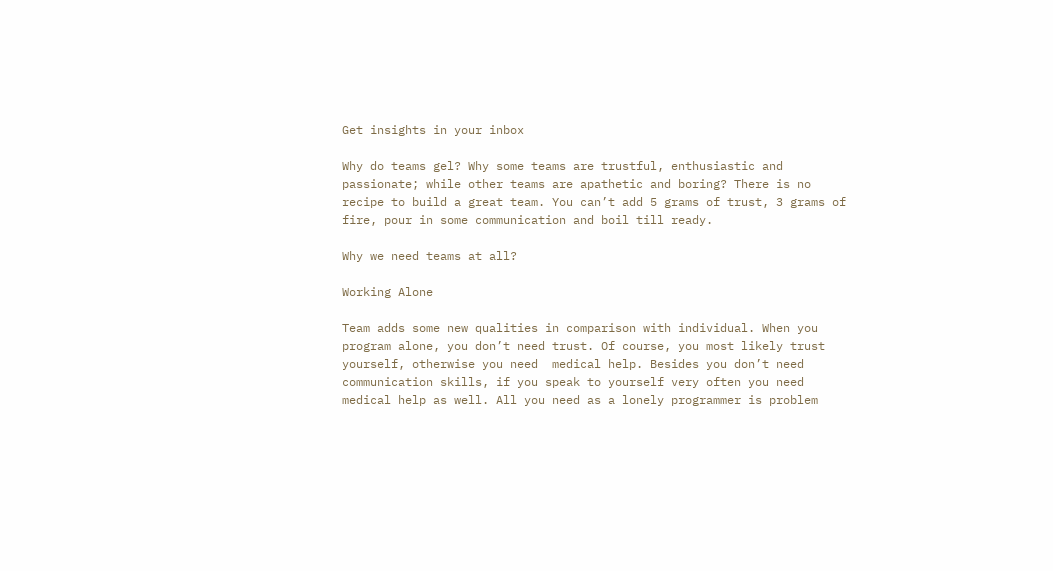Get insights in your inbox

Why do teams gel? Why some teams are trustful, enthusiastic and passionate; while other teams are apathetic and boring? There is no recipe to build a great team. You can’t add 5 grams of trust, 3 grams of fire, pour in some communication and boil till ready.

Why we need teams at all?

Working Alone

Team adds some new qualities in comparison with individual. When you program alone, you don’t need trust. Of course, you most likely trust yourself, otherwise you need  medical help. Besides you don’t need communication skills, if you speak to yourself very often you need medical help as well. All you need as a lonely programmer is problem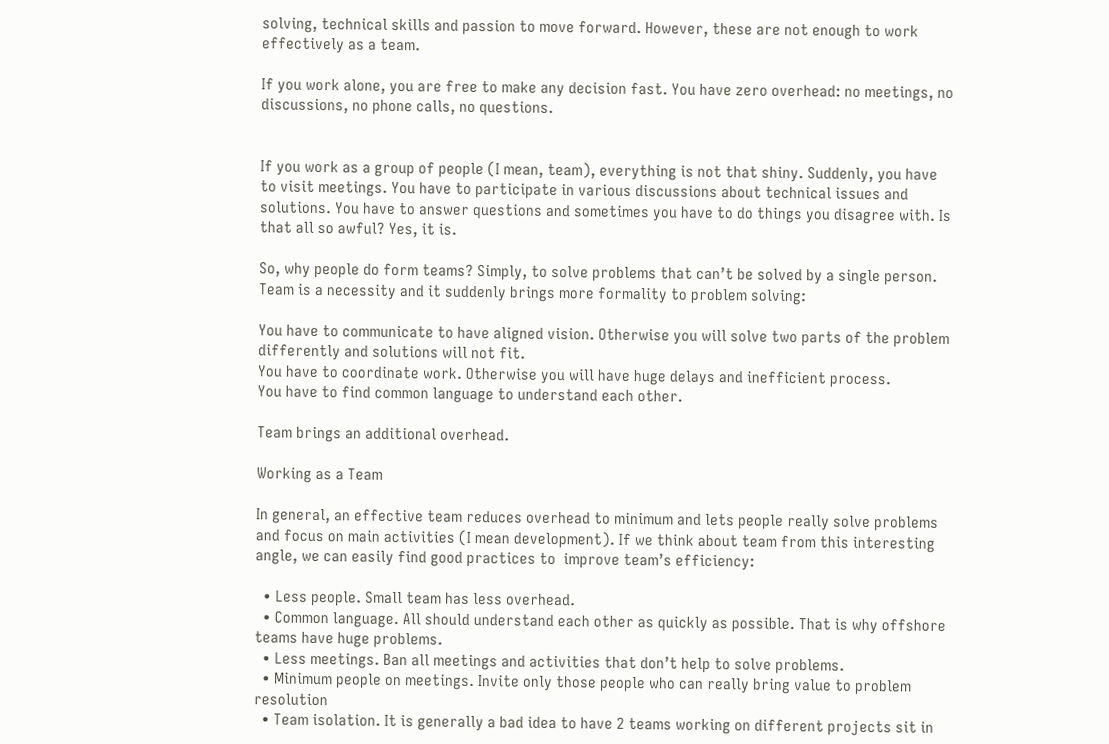solving, technical skills and passion to move forward. However, these are not enough to work effectively as a team.

If you work alone, you are free to make any decision fast. You have zero overhead: no meetings, no discussions, no phone calls, no questions.


If you work as a group of people (I mean, team), everything is not that shiny. Suddenly, you have to visit meetings. You have to participate in various discussions about technical issues and solutions. You have to answer questions and sometimes you have to do things you disagree with. Is that all so awful? Yes, it is.

So, why people do form teams? Simply, to solve problems that can’t be solved by a single person. Team is a necessity and it suddenly brings more formality to problem solving:

You have to communicate to have aligned vision. Otherwise you will solve two parts of the problem differently and solutions will not fit.
You have to coordinate work. Otherwise you will have huge delays and inefficient process.
You have to find common language to understand each other.

Team brings an additional overhead.

Working as a Team

In general, an effective team reduces overhead to minimum and lets people really solve problems and focus on main activities (I mean development). If we think about team from this interesting angle, we can easily find good practices to  improve team’s efficiency:

  • Less people. Small team has less overhead.
  • Common language. All should understand each other as quickly as possible. That is why offshore teams have huge problems.
  • Less meetings. Ban all meetings and activities that don’t help to solve problems.
  • Minimum people on meetings. Invite only those people who can really bring value to problem resolution
  • Team isolation. It is generally a bad idea to have 2 teams working on different projects sit in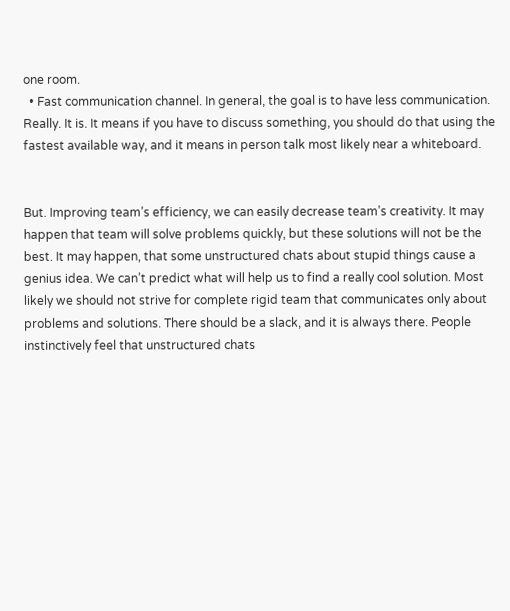one room.
  • Fast communication channel. In general, the goal is to have less communication. Really. It is. It means if you have to discuss something, you should do that using the fastest available way, and it means in person talk most likely near a whiteboard.


But. Improving team’s efficiency, we can easily decrease team’s creativity. It may happen that team will solve problems quickly, but these solutions will not be the best. It may happen, that some unstructured chats about stupid things cause a genius idea. We can’t predict what will help us to find a really cool solution. Most likely we should not strive for complete rigid team that communicates only about problems and solutions. There should be a slack, and it is always there. People instinctively feel that unstructured chats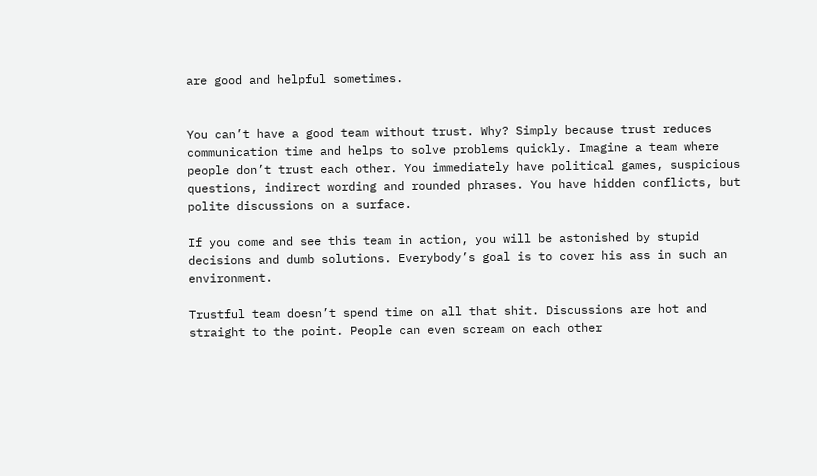are good and helpful sometimes.


You can’t have a good team without trust. Why? Simply because trust reduces communication time and helps to solve problems quickly. Imagine a team where people don’t trust each other. You immediately have political games, suspicious questions, indirect wording and rounded phrases. You have hidden conflicts, but polite discussions on a surface.

If you come and see this team in action, you will be astonished by stupid decisions and dumb solutions. Everybody’s goal is to cover his ass in such an environment.

Trustful team doesn’t spend time on all that shit. Discussions are hot and straight to the point. People can even scream on each other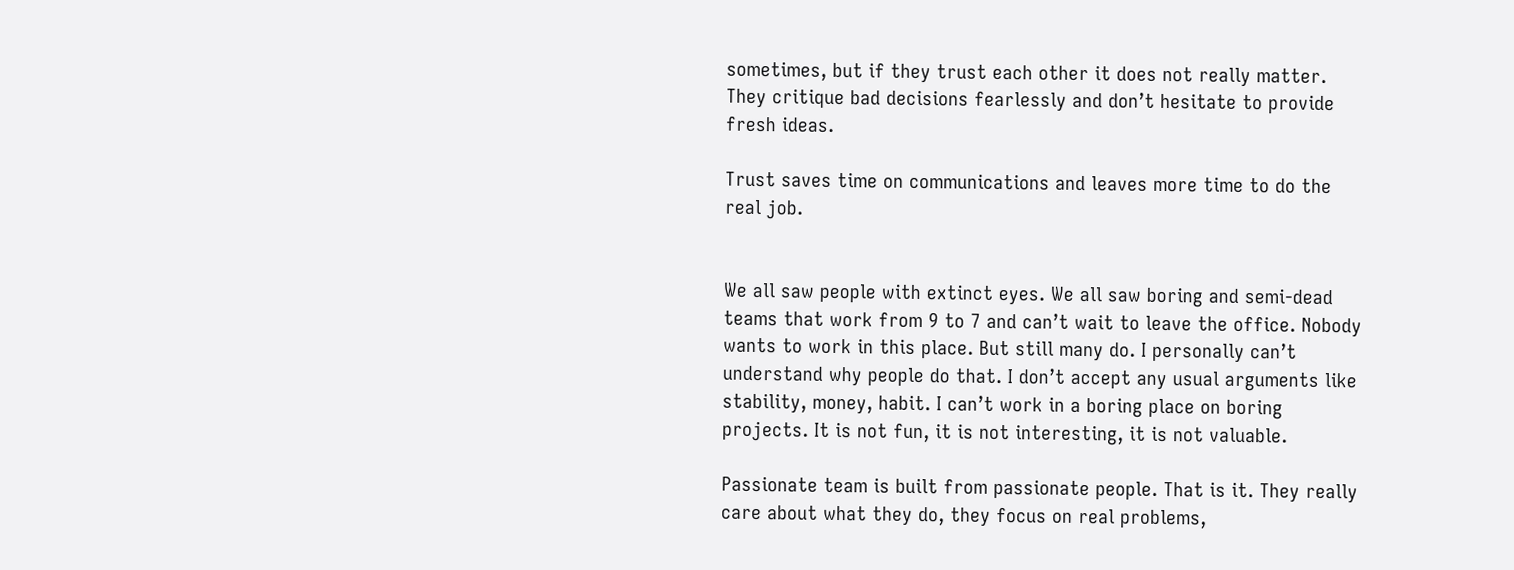sometimes, but if they trust each other it does not really matter. They critique bad decisions fearlessly and don’t hesitate to provide fresh ideas.

Trust saves time on communications and leaves more time to do the real job.


We all saw people with extinct eyes. We all saw boring and semi-dead teams that work from 9 to 7 and can’t wait to leave the office. Nobody wants to work in this place. But still many do. I personally can’t understand why people do that. I don’t accept any usual arguments like stability, money, habit. I can’t work in a boring place on boring projects. It is not fun, it is not interesting, it is not valuable.

Passionate team is built from passionate people. That is it. They really care about what they do, they focus on real problems,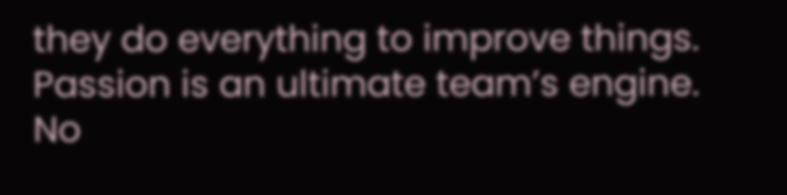they do everything to improve things. Passion is an ultimate team’s engine. No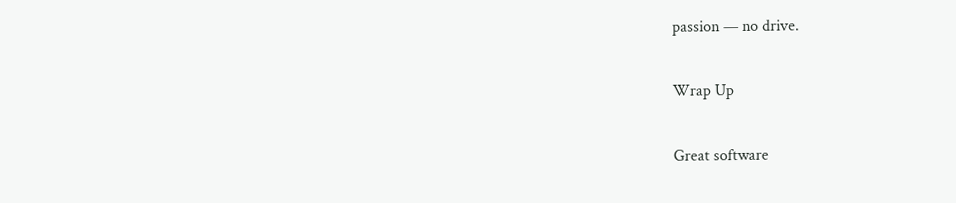passion — no drive.

Wrap Up

Great software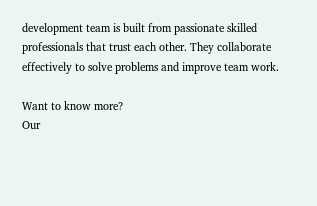development team is built from passionate skilled professionals that trust each other. They collaborate effectively to solve problems and improve team work.

Want to know more?
Our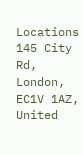Locations
145 City Rd, London, EC1V 1AZ, United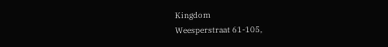Kingdom
Weesperstraat 61-105,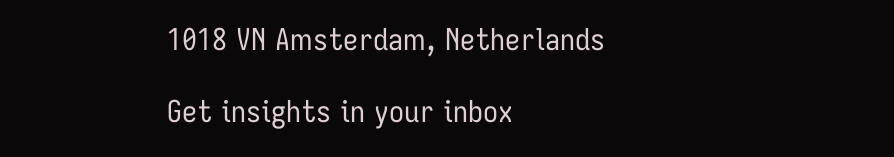1018 VN Amsterdam, Netherlands

Get insights in your inbox